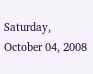Saturday, October 04, 2008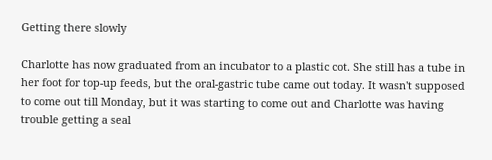Getting there slowly

Charlotte has now graduated from an incubator to a plastic cot. She still has a tube in her foot for top-up feeds, but the oral-gastric tube came out today. It wasn't supposed to come out till Monday, but it was starting to come out and Charlotte was having trouble getting a seal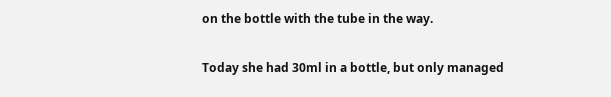on the bottle with the tube in the way.

Today she had 30ml in a bottle, but only managed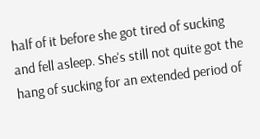half of it before she got tired of sucking and fell asleep. She's still not quite got the hang of sucking for an extended period of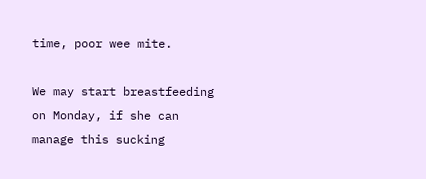time, poor wee mite.

We may start breastfeeding on Monday, if she can manage this sucking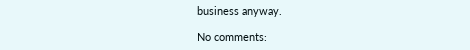business anyway.

No comments: